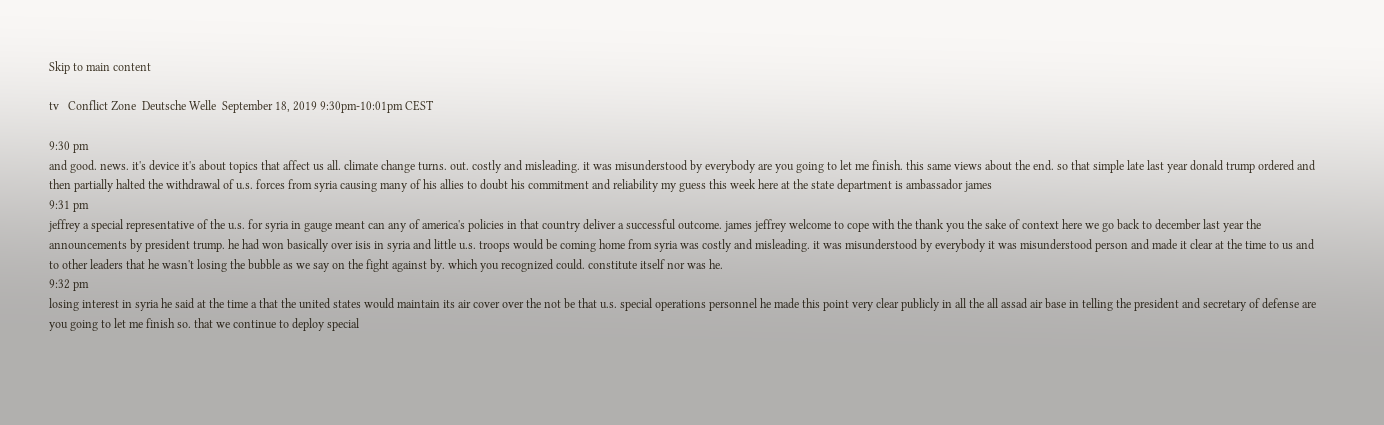Skip to main content

tv   Conflict Zone  Deutsche Welle  September 18, 2019 9:30pm-10:01pm CEST

9:30 pm
and good. news. it's device it's about topics that affect us all. climate change turns. out. costly and misleading. it was misunderstood by everybody are you going to let me finish. this same views about the end. so that simple late last year donald trump ordered and then partially halted the withdrawal of u.s. forces from syria causing many of his allies to doubt his commitment and reliability my guess this week here at the state department is ambassador james
9:31 pm
jeffrey a special representative of the u.s. for syria in gauge meant can any of america's policies in that country deliver a successful outcome. james jeffrey welcome to cope with the thank you the sake of context here we go back to december last year the announcements by president trump. he had won basically over isis in syria and little u.s. troops would be coming home from syria was costly and misleading. it was misunderstood by everybody it was misunderstood person and made it clear at the time to us and to other leaders that he wasn't losing the bubble as we say on the fight against by. which you recognized could. constitute itself nor was he.
9:32 pm
losing interest in syria he said at the time a that the united states would maintain its air cover over the not be that u.s. special operations personnel he made this point very clear publicly in all the all assad air base in telling the president and secretary of defense are you going to let me finish so. that we continue to deploy special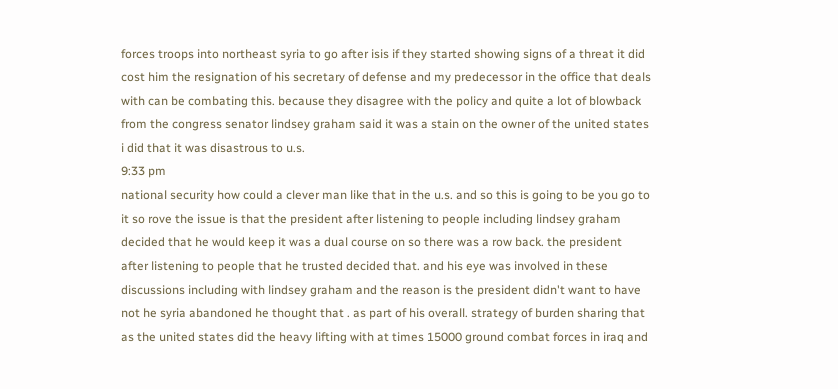forces troops into northeast syria to go after isis if they started showing signs of a threat it did cost him the resignation of his secretary of defense and my predecessor in the office that deals with can be combating this. because they disagree with the policy and quite a lot of blowback from the congress senator lindsey graham said it was a stain on the owner of the united states i did that it was disastrous to u.s.
9:33 pm
national security how could a clever man like that in the u.s. and so this is going to be you go to it so rove the issue is that the president after listening to people including lindsey graham decided that he would keep it was a dual course on so there was a row back. the president after listening to people that he trusted decided that. and his eye was involved in these discussions including with lindsey graham and the reason is the president didn't want to have not he syria abandoned he thought that . as part of his overall. strategy of burden sharing that as the united states did the heavy lifting with at times 15000 ground combat forces in iraq and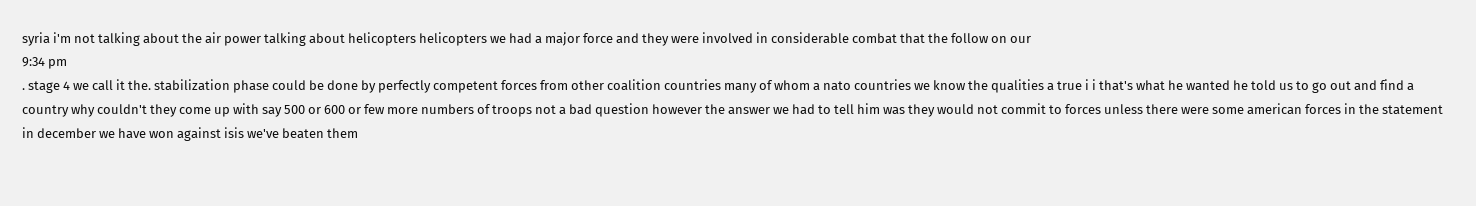syria i'm not talking about the air power talking about helicopters helicopters we had a major force and they were involved in considerable combat that the follow on our
9:34 pm
. stage 4 we call it the. stabilization phase could be done by perfectly competent forces from other coalition countries many of whom a nato countries we know the qualities a true i i that's what he wanted he told us to go out and find a country why couldn't they come up with say 500 or 600 or few more numbers of troops not a bad question however the answer we had to tell him was they would not commit to forces unless there were some american forces in the statement in december we have won against isis we've beaten them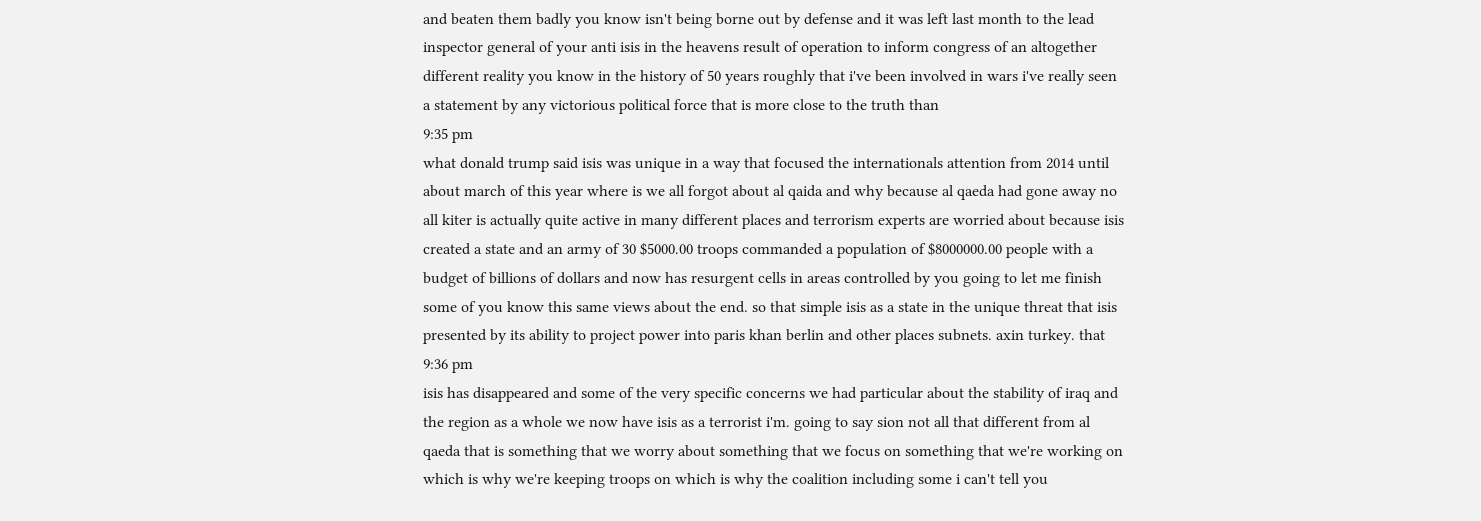and beaten them badly you know isn't being borne out by defense and it was left last month to the lead inspector general of your anti isis in the heavens result of operation to inform congress of an altogether different reality you know in the history of 50 years roughly that i've been involved in wars i've really seen a statement by any victorious political force that is more close to the truth than
9:35 pm
what donald trump said isis was unique in a way that focused the internationals attention from 2014 until about march of this year where is we all forgot about al qaida and why because al qaeda had gone away no all kiter is actually quite active in many different places and terrorism experts are worried about because isis created a state and an army of 30 $5000.00 troops commanded a population of $8000000.00 people with a budget of billions of dollars and now has resurgent cells in areas controlled by you going to let me finish some of you know this same views about the end. so that simple isis as a state in the unique threat that isis presented by its ability to project power into paris khan berlin and other places subnets. axin turkey. that
9:36 pm
isis has disappeared and some of the very specific concerns we had particular about the stability of iraq and the region as a whole we now have isis as a terrorist i'm. going to say sion not all that different from al qaeda that is something that we worry about something that we focus on something that we're working on which is why we're keeping troops on which is why the coalition including some i can't tell you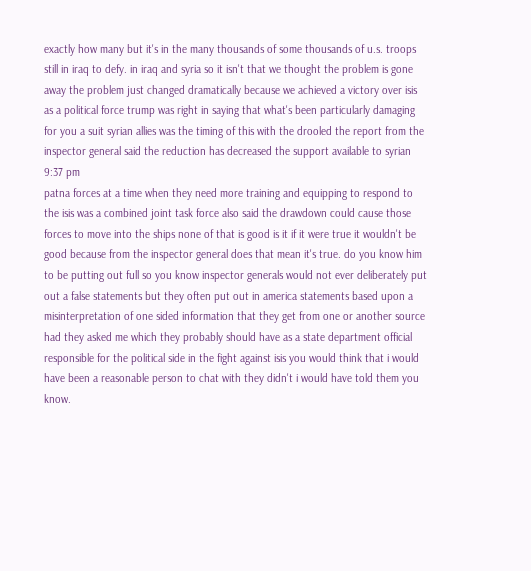exactly how many but it's in the many thousands of some thousands of u.s. troops still in iraq to defy. in iraq and syria so it isn't that we thought the problem is gone away the problem just changed dramatically because we achieved a victory over isis as a political force trump was right in saying that what's been particularly damaging for you a suit syrian allies was the timing of this with the drooled the report from the inspector general said the reduction has decreased the support available to syrian
9:37 pm
patna forces at a time when they need more training and equipping to respond to the isis was a combined joint task force also said the drawdown could cause those forces to move into the ships none of that is good is it if it were true it wouldn't be good because from the inspector general does that mean it's true. do you know him to be putting out full so you know inspector generals would not ever deliberately put out a false statements but they often put out in america statements based upon a misinterpretation of one sided information that they get from one or another source had they asked me which they probably should have as a state department official responsible for the political side in the fight against isis you would think that i would have been a reasonable person to chat with they didn't i would have told them you know.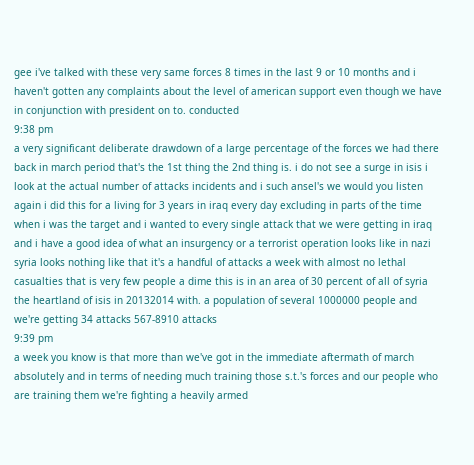gee i've talked with these very same forces 8 times in the last 9 or 10 months and i haven't gotten any complaints about the level of american support even though we have in conjunction with president on to. conducted
9:38 pm
a very significant deliberate drawdown of a large percentage of the forces we had there back in march period that's the 1st thing the 2nd thing is. i do not see a surge in isis i look at the actual number of attacks incidents and i such ansel's we would you listen again i did this for a living for 3 years in iraq every day excluding in parts of the time when i was the target and i wanted to every single attack that we were getting in iraq and i have a good idea of what an insurgency or a terrorist operation looks like in nazi syria looks nothing like that it's a handful of attacks a week with almost no lethal casualties that is very few people a dime this is in an area of 30 percent of all of syria the heartland of isis in 20132014 with. a population of several 1000000 people and we're getting 34 attacks 567-8910 attacks
9:39 pm
a week you know is that more than we've got in the immediate aftermath of march absolutely and in terms of needing much training those s.t.'s forces and our people who are training them we're fighting a heavily armed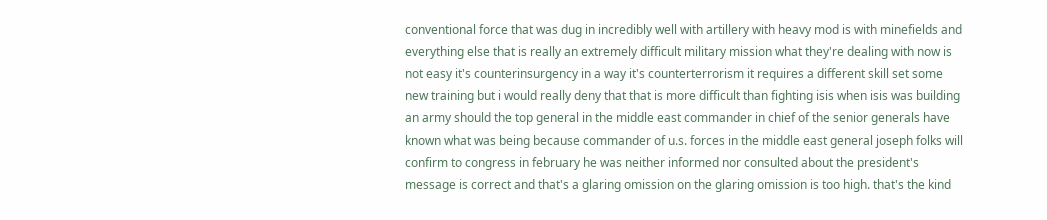conventional force that was dug in incredibly well with artillery with heavy mod is with minefields and everything else that is really an extremely difficult military mission what they're dealing with now is not easy it's counterinsurgency in a way it's counterterrorism it requires a different skill set some new training but i would really deny that that is more difficult than fighting isis when isis was building an army should the top general in the middle east commander in chief of the senior generals have known what was being because commander of u.s. forces in the middle east general joseph folks will confirm to congress in february he was neither informed nor consulted about the president's message is correct and that's a glaring omission on the glaring omission is too high. that's the kind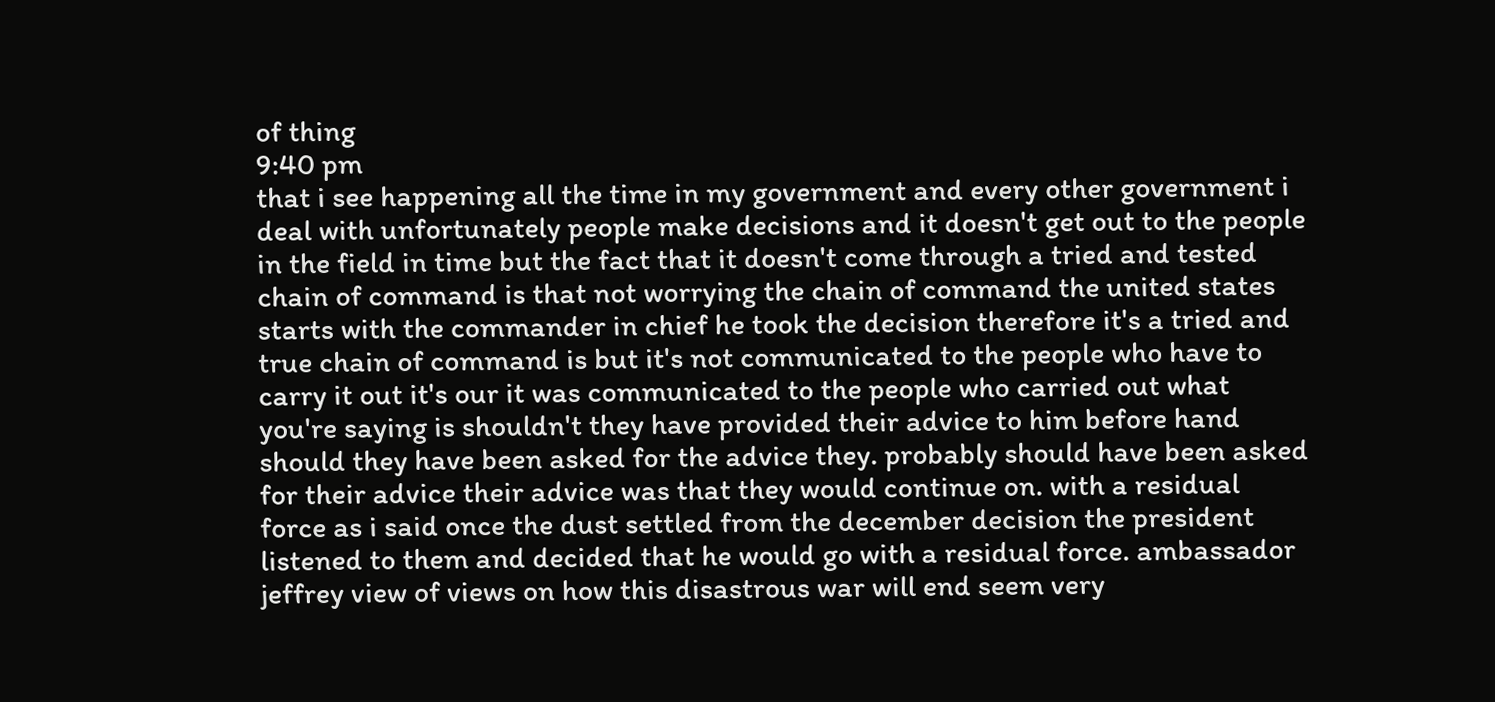of thing
9:40 pm
that i see happening all the time in my government and every other government i deal with unfortunately people make decisions and it doesn't get out to the people in the field in time but the fact that it doesn't come through a tried and tested chain of command is that not worrying the chain of command the united states starts with the commander in chief he took the decision therefore it's a tried and true chain of command is but it's not communicated to the people who have to carry it out it's our it was communicated to the people who carried out what you're saying is shouldn't they have provided their advice to him before hand should they have been asked for the advice they. probably should have been asked for their advice their advice was that they would continue on. with a residual force as i said once the dust settled from the december decision the president listened to them and decided that he would go with a residual force. ambassador jeffrey view of views on how this disastrous war will end seem very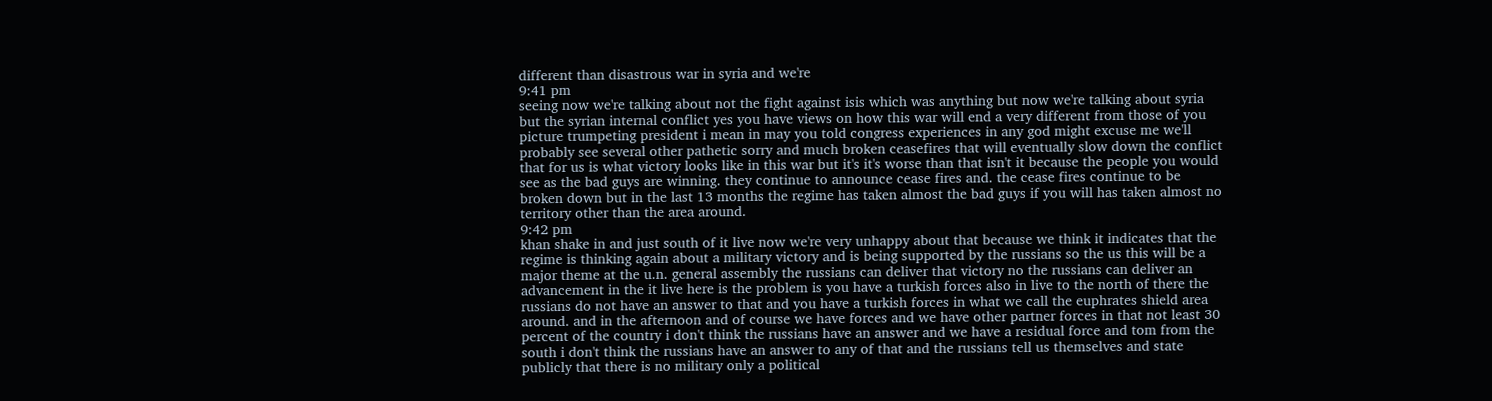different than disastrous war in syria and we're
9:41 pm
seeing now we're talking about not the fight against isis which was anything but now we're talking about syria but the syrian internal conflict yes you have views on how this war will end a very different from those of you picture trumpeting president i mean in may you told congress experiences in any god might excuse me we'll probably see several other pathetic sorry and much broken ceasefires that will eventually slow down the conflict that for us is what victory looks like in this war but it's it's worse than that isn't it because the people you would see as the bad guys are winning. they continue to announce cease fires and. the cease fires continue to be broken down but in the last 13 months the regime has taken almost the bad guys if you will has taken almost no territory other than the area around.
9:42 pm
khan shake in and just south of it live now we're very unhappy about that because we think it indicates that the regime is thinking again about a military victory and is being supported by the russians so the us this will be a major theme at the u.n. general assembly the russians can deliver that victory no the russians can deliver an advancement in the it live here is the problem is you have a turkish forces also in live to the north of there the russians do not have an answer to that and you have a turkish forces in what we call the euphrates shield area around. and in the afternoon and of course we have forces and we have other partner forces in that not least 30 percent of the country i don't think the russians have an answer and we have a residual force and tom from the south i don't think the russians have an answer to any of that and the russians tell us themselves and state publicly that there is no military only a political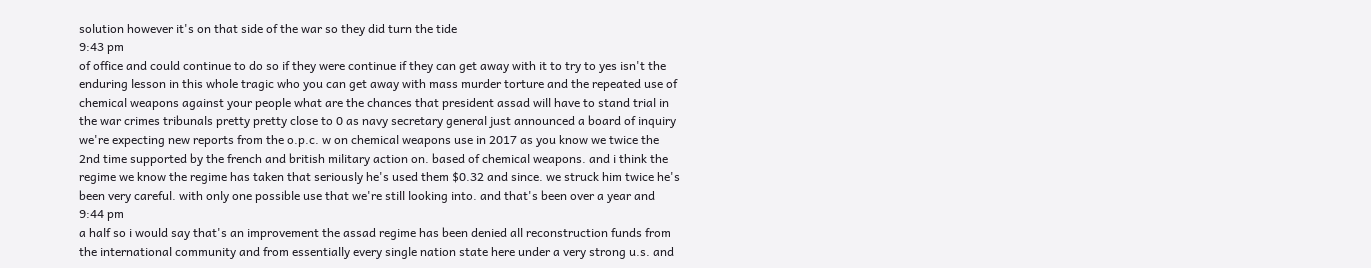solution however it's on that side of the war so they did turn the tide
9:43 pm
of office and could continue to do so if they were continue if they can get away with it to try to yes isn't the enduring lesson in this whole tragic who you can get away with mass murder torture and the repeated use of chemical weapons against your people what are the chances that president assad will have to stand trial in the war crimes tribunals pretty pretty close to 0 as navy secretary general just announced a board of inquiry we're expecting new reports from the o.p.c. w on chemical weapons use in 2017 as you know we twice the 2nd time supported by the french and british military action on. based of chemical weapons. and i think the regime we know the regime has taken that seriously he's used them $0.32 and since. we struck him twice he's been very careful. with only one possible use that we're still looking into. and that's been over a year and
9:44 pm
a half so i would say that's an improvement the assad regime has been denied all reconstruction funds from the international community and from essentially every single nation state here under a very strong u.s. and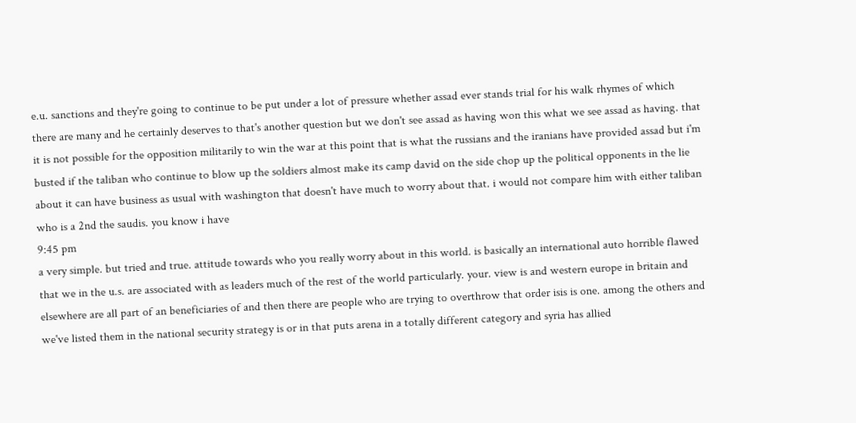e.u. sanctions and they're going to continue to be put under a lot of pressure whether assad ever stands trial for his walk rhymes of which there are many and he certainly deserves to that's another question but we don't see assad as having won this what we see assad as having. that it is not possible for the opposition militarily to win the war at this point that is what the russians and the iranians have provided assad but i'm busted if the taliban who continue to blow up the soldiers almost make its camp david on the side chop up the political opponents in the lie about it can have business as usual with washington that doesn't have much to worry about that. i would not compare him with either taliban who is a 2nd the saudis. you know i have
9:45 pm
a very simple. but tried and true. attitude towards who you really worry about in this world. is basically an international auto horrible flawed that we in the u.s. are associated with as leaders much of the rest of the world particularly. your. view is and western europe in britain and elsewhere are all part of an beneficiaries of and then there are people who are trying to overthrow that order isis is one. among the others and we've listed them in the national security strategy is or in that puts arena in a totally different category and syria has allied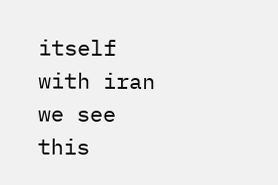itself with iran we see this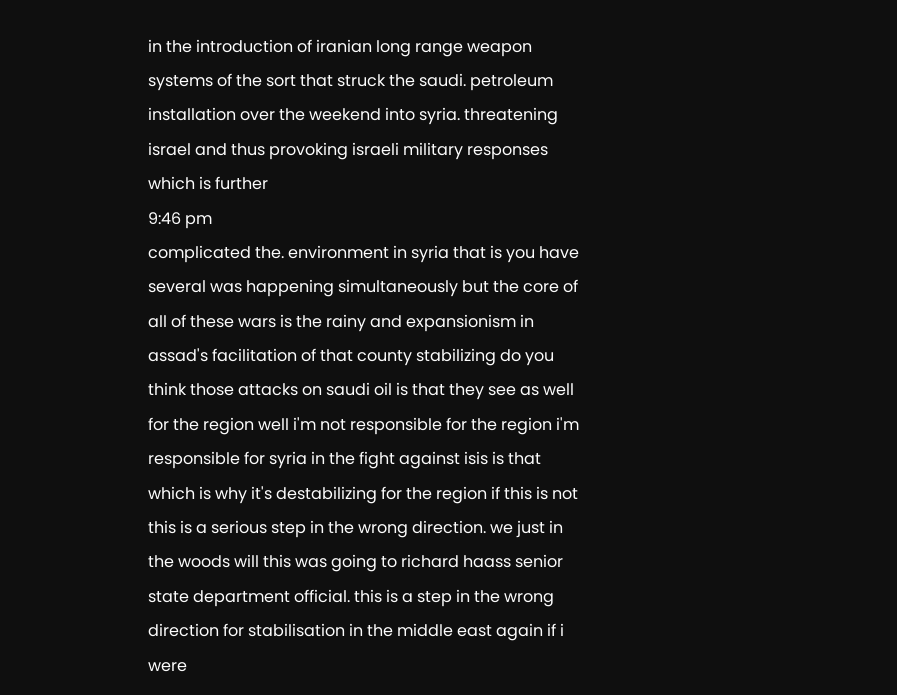in the introduction of iranian long range weapon systems of the sort that struck the saudi. petroleum installation over the weekend into syria. threatening israel and thus provoking israeli military responses which is further
9:46 pm
complicated the. environment in syria that is you have several was happening simultaneously but the core of all of these wars is the rainy and expansionism in assad's facilitation of that county stabilizing do you think those attacks on saudi oil is that they see as well for the region well i'm not responsible for the region i'm responsible for syria in the fight against isis is that which is why it's destabilizing for the region if this is not this is a serious step in the wrong direction. we just in the woods will this was going to richard haass senior state department official. this is a step in the wrong direction for stabilisation in the middle east again if i were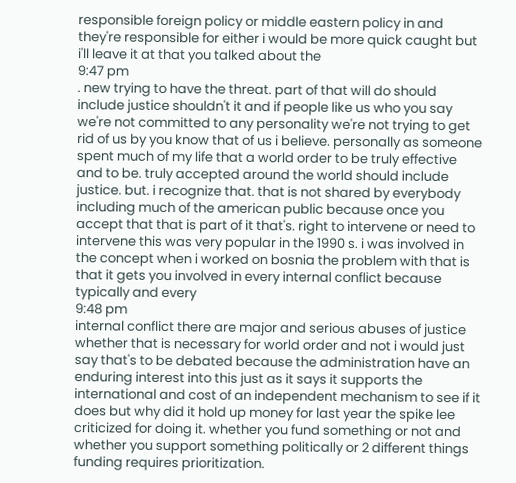responsible foreign policy or middle eastern policy in and they're responsible for either i would be more quick caught but i'll leave it at that you talked about the
9:47 pm
. new trying to have the threat. part of that will do should include justice shouldn't it and if people like us who you say we're not committed to any personality we're not trying to get rid of us by you know that of us i believe. personally as someone spent much of my life that a world order to be truly effective and to be. truly accepted around the world should include justice. but. i recognize that. that is not shared by everybody including much of the american public because once you accept that that is part of it that's. right to intervene or need to intervene this was very popular in the 1990 s. i was involved in the concept when i worked on bosnia the problem with that is that it gets you involved in every internal conflict because typically and every
9:48 pm
internal conflict there are major and serious abuses of justice whether that is necessary for world order and not i would just say that's to be debated because the administration have an enduring interest into this just as it says it supports the international and cost of an independent mechanism to see if it does but why did it hold up money for last year the spike lee criticized for doing it. whether you fund something or not and whether you support something politically or 2 different things funding requires prioritization.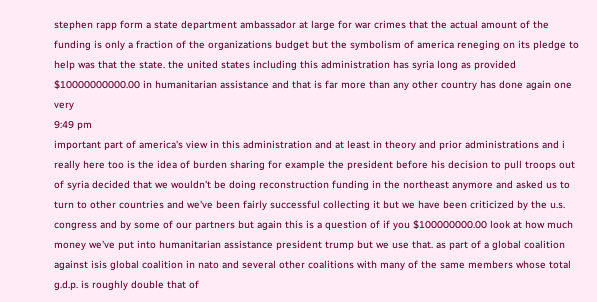stephen rapp form a state department ambassador at large for war crimes that the actual amount of the funding is only a fraction of the organizations budget but the symbolism of america reneging on its pledge to help was that the state. the united states including this administration has syria long as provided $10000000000.00 in humanitarian assistance and that is far more than any other country has done again one very
9:49 pm
important part of america's view in this administration and at least in theory and prior administrations and i really here too is the idea of burden sharing for example the president before his decision to pull troops out of syria decided that we wouldn't be doing reconstruction funding in the northeast anymore and asked us to turn to other countries and we've been fairly successful collecting it but we have been criticized by the u.s. congress and by some of our partners but again this is a question of if you $100000000.00 look at how much money we've put into humanitarian assistance president trump but we use that. as part of a global coalition against isis global coalition in nato and several other coalitions with many of the same members whose total g.d.p. is roughly double that of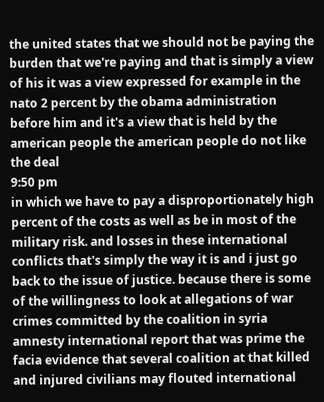the united states that we should not be paying the burden that we're paying and that is simply a view of his it was a view expressed for example in the nato 2 percent by the obama administration before him and it's a view that is held by the american people the american people do not like the deal
9:50 pm
in which we have to pay a disproportionately high percent of the costs as well as be in most of the military risk. and losses in these international conflicts that's simply the way it is and i just go back to the issue of justice. because there is some of the willingness to look at allegations of war crimes committed by the coalition in syria amnesty international report that was prime the facia evidence that several coalition at that killed and injured civilians may flouted international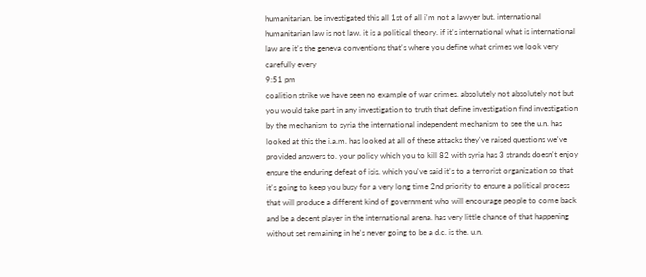humanitarian. be investigated this all 1st of all i'm not a lawyer but. international humanitarian law is not law. it is a political theory. if it's international what is international law are it's the geneva conventions that's where you define what crimes we look very carefully every
9:51 pm
coalition strike we have seen no example of war crimes. absolutely not absolutely not but you would take part in any investigation to truth that define investigation find investigation by the mechanism to syria the international independent mechanism to see the u.n. has looked at this the i.a.m. has looked at all of these attacks they've raised questions we've provided answers to. your policy which you to kill 82 with syria has 3 strands doesn't enjoy ensure the enduring defeat of isis. which you've said it's to a terrorist organization so that it's going to keep you busy for a very long time 2nd priority to ensure a political process that will produce a different kind of government who will encourage people to come back and be a decent player in the international arena. has very little chance of that happening without set remaining in he's never going to be a d.c. is the. u.n.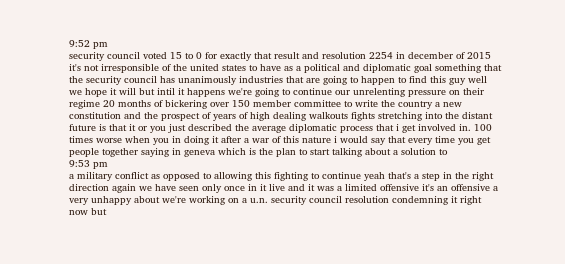9:52 pm
security council voted 15 to 0 for exactly that result and resolution 2254 in december of 2015 it's not irresponsible of the united states to have as a political and diplomatic goal something that the security council has unanimously industries that are going to happen to find this guy well we hope it will but intil it happens we're going to continue our unrelenting pressure on their regime 20 months of bickering over 150 member committee to write the country a new constitution and the prospect of years of high dealing walkouts fights stretching into the distant future is that it or you just described the average diplomatic process that i get involved in. 100 times worse when you in doing it after a war of this nature i would say that every time you get people together saying in geneva which is the plan to start talking about a solution to
9:53 pm
a military conflict as opposed to allowing this fighting to continue yeah that's a step in the right direction again we have seen only once in it live and it was a limited offensive it's an offensive a very unhappy about we're working on a u.n. security council resolution condemning it right now but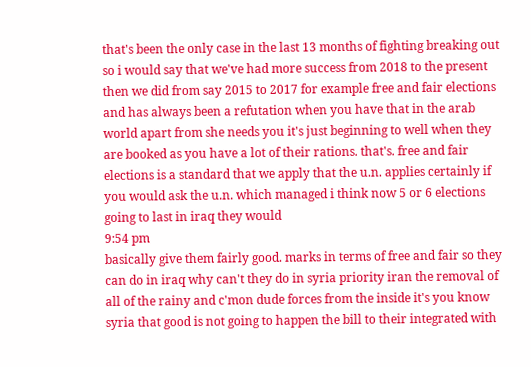that's been the only case in the last 13 months of fighting breaking out so i would say that we've had more success from 2018 to the present then we did from say 2015 to 2017 for example free and fair elections and has always been a refutation when you have that in the arab world apart from she needs you it's just beginning to well when they are booked as you have a lot of their rations. that's. free and fair elections is a standard that we apply that the u.n. applies certainly if you would ask the u.n. which managed i think now 5 or 6 elections going to last in iraq they would
9:54 pm
basically give them fairly good. marks in terms of free and fair so they can do in iraq why can't they do in syria priority iran the removal of all of the rainy and c'mon dude forces from the inside it's you know syria that good is not going to happen the bill to their integrated with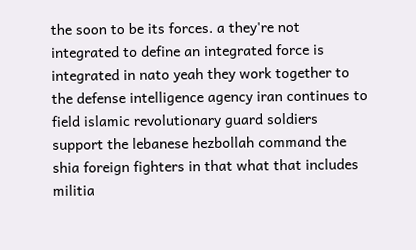the soon to be its forces. a they're not integrated to define an integrated force is integrated in nato yeah they work together to the defense intelligence agency iran continues to field islamic revolutionary guard soldiers support the lebanese hezbollah command the shia foreign fighters in that what that includes militia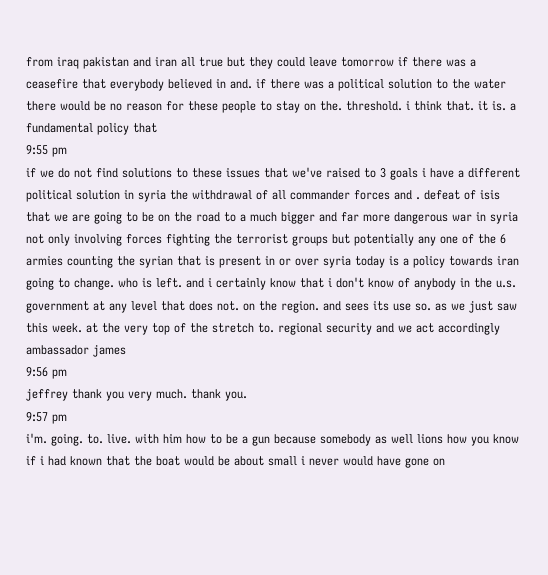from iraq pakistan and iran all true but they could leave tomorrow if there was a ceasefire that everybody believed in and. if there was a political solution to the water there would be no reason for these people to stay on the. threshold. i think that. it is. a fundamental policy that
9:55 pm
if we do not find solutions to these issues that we've raised to 3 goals i have a different political solution in syria the withdrawal of all commander forces and . defeat of isis that we are going to be on the road to a much bigger and far more dangerous war in syria not only involving forces fighting the terrorist groups but potentially any one of the 6 armies counting the syrian that is present in or over syria today is a policy towards iran going to change. who is left. and i certainly know that i don't know of anybody in the u.s. government at any level that does not. on the region. and sees its use so. as we just saw this week. at the very top of the stretch to. regional security and we act accordingly ambassador james
9:56 pm
jeffrey thank you very much. thank you.
9:57 pm
i'm. going. to. live. with him how to be a gun because somebody as well lions how you know if i had known that the boat would be about small i never would have gone on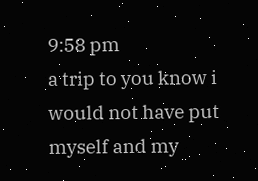9:58 pm
a trip to you know i would not have put myself and my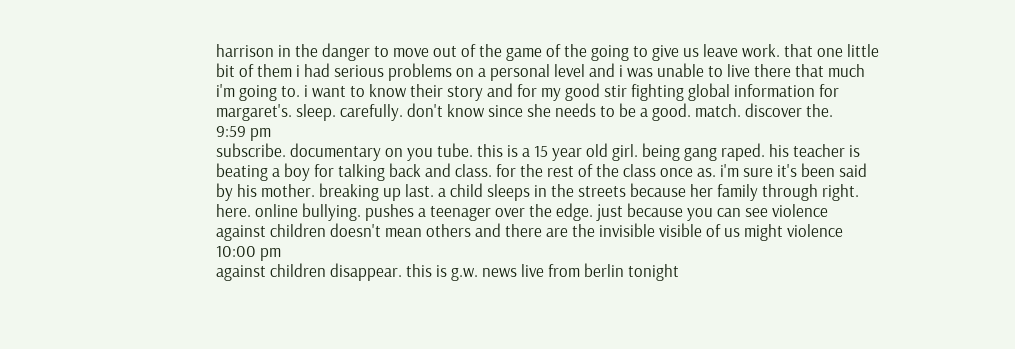harrison in the danger to move out of the game of the going to give us leave work. that one little bit of them i had serious problems on a personal level and i was unable to live there that much i'm going to. i want to know their story and for my good stir fighting global information for margaret's. sleep. carefully. don't know since she needs to be a good. match. discover the.
9:59 pm
subscribe. documentary on you tube. this is a 15 year old girl. being gang raped. his teacher is beating a boy for talking back and class. for the rest of the class once as. i'm sure it's been said by his mother. breaking up last. a child sleeps in the streets because her family through right. here. online bullying. pushes a teenager over the edge. just because you can see violence against children doesn't mean others and there are the invisible visible of us might violence
10:00 pm
against children disappear. this is g.w. news live from berlin tonight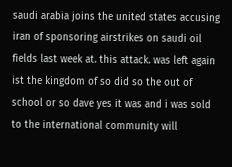saudi arabia joins the united states accusing iran of sponsoring airstrikes on saudi oil fields last week at. this attack. was left again ist the kingdom of so did so the out of school or so dave yes it was and i was sold to the international community will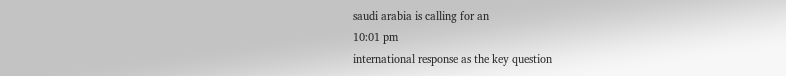saudi arabia is calling for an
10:01 pm
international response as the key question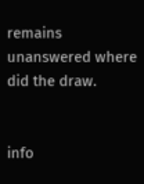remains unanswered where did the draw.


info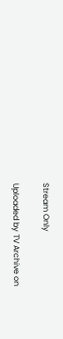Stream Only

Uploaded by TV Archive on